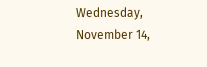Wednesday, November 14,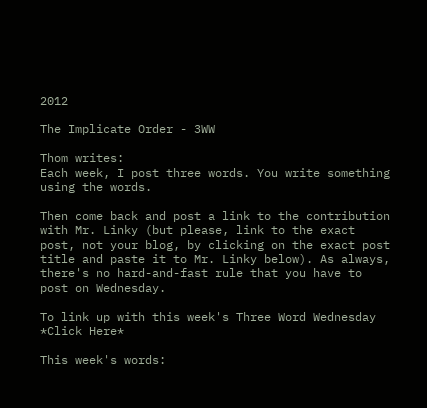2012

The Implicate Order - 3WW

Thom writes:
Each week, I post three words. You write something using the words.

Then come back and post a link to the contribution with Mr. Linky (but please, link to the exact post, not your blog, by clicking on the exact post title and paste it to Mr. Linky below). As always, there's no hard-and-fast rule that you have to post on Wednesday.

To link up with this week's Three Word Wednesday *Click Here*

This week's words: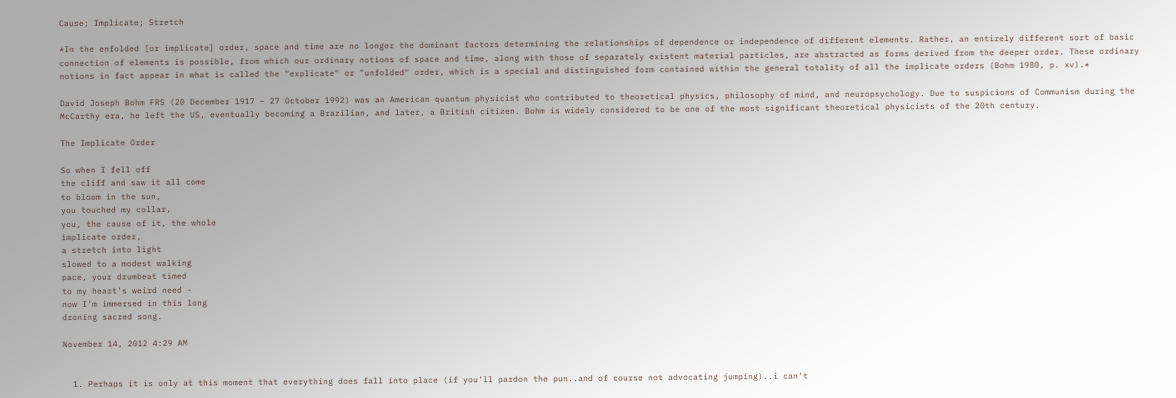Cause; Implicate; Stretch

*In the enfolded [or implicate] order, space and time are no longer the dominant factors determining the relationships of dependence or independence of different elements. Rather, an entirely different sort of basic connection of elements is possible, from which our ordinary notions of space and time, along with those of separately existent material particles, are abstracted as forms derived from the deeper order. These ordinary notions in fact appear in what is called the "explicate" or "unfolded" order, which is a special and distinguished form contained within the general totality of all the implicate orders (Bohm 1980, p. xv).*

David Joseph Bohm FRS (20 December 1917 – 27 October 1992) was an American quantum physicist who contributed to theoretical physics, philosophy of mind, and neuropsychology. Due to suspicions of Communism during the McCarthy era, he left the US, eventually becoming a Brazilian, and later, a British citizen. Bohm is widely considered to be one of the most significant theoretical physicists of the 20th century.

The Implicate Order

So when I fell off
the cliff and saw it all come
to bloom in the sun,
you touched my collar,
you, the cause of it, the whole
implicate order,
a stretch into light
slowed to a modest walking
pace, your drumbeat timed
to my heart's weird need -
now I'm immersed in this long
droning sacred song.

November 14, 2012 4:29 AM


  1. Perhaps it is only at this moment that everything does fall into place (if you'll pardon the pun..and of course not advocating jumping)..i can't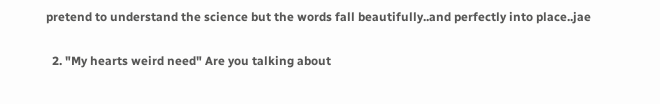pretend to understand the science but the words fall beautifully..and perfectly into place..jae

  2. "My hearts weird need" Are you talking about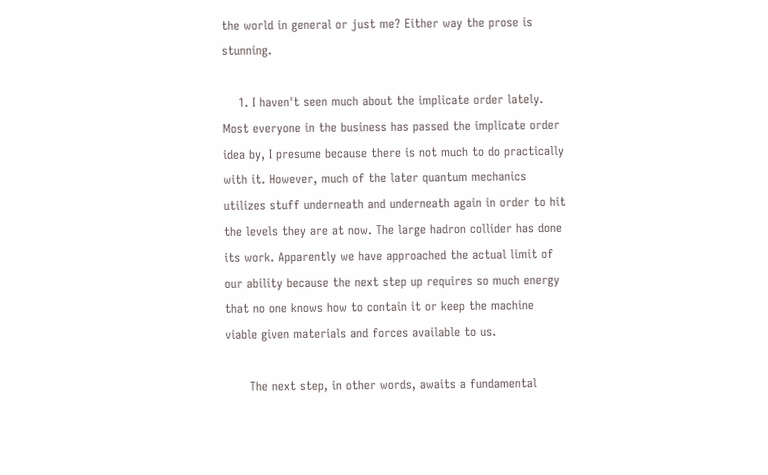the world in general or just me? Either way the prose is stunning.

    1. I haven't seen much about the implicate order lately. Most everyone in the business has passed the implicate order idea by, I presume because there is not much to do practically with it. However, much of the later quantum mechanics utilizes stuff underneath and underneath again in order to hit the levels they are at now. The large hadron collider has done its work. Apparently we have approached the actual limit of our ability because the next step up requires so much energy that no one knows how to contain it or keep the machine viable given materials and forces available to us.

      The next step, in other words, awaits a fundamental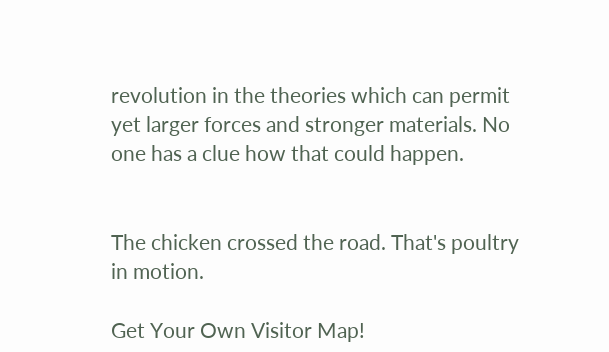revolution in the theories which can permit yet larger forces and stronger materials. No one has a clue how that could happen.


The chicken crossed the road. That's poultry in motion.

Get Your Own Visitor Map!